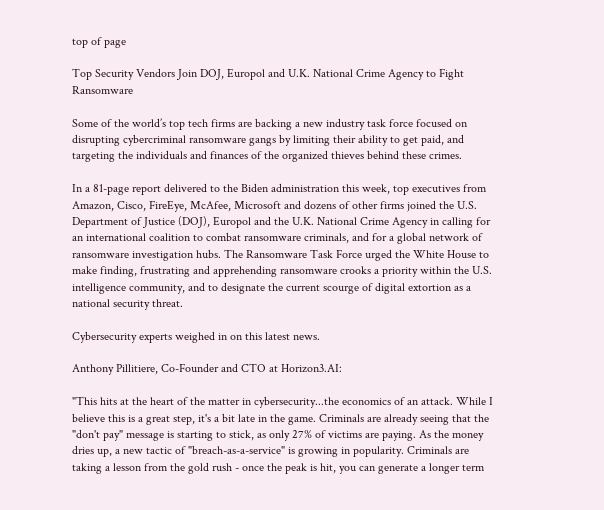top of page

Top Security Vendors Join DOJ, Europol and U.K. National Crime Agency to Fight Ransomware

Some of the world’s top tech firms are backing a new industry task force focused on disrupting cybercriminal ransomware gangs by limiting their ability to get paid, and targeting the individuals and finances of the organized thieves behind these crimes.

In a 81-page report delivered to the Biden administration this week, top executives from Amazon, Cisco, FireEye, McAfee, Microsoft and dozens of other firms joined the U.S. Department of Justice (DOJ), Europol and the U.K. National Crime Agency in calling for an international coalition to combat ransomware criminals, and for a global network of ransomware investigation hubs. The Ransomware Task Force urged the White House to make finding, frustrating and apprehending ransomware crooks a priority within the U.S. intelligence community, and to designate the current scourge of digital extortion as a national security threat.

Cybersecurity experts weighed in on this latest news.

Anthony Pillitiere, Co-Founder and CTO at Horizon3.AI:

"This hits at the heart of the matter in cybersecurity...the economics of an attack. While I believe this is a great step, it's a bit late in the game. Criminals are already seeing that the "don't pay" message is starting to stick, as only 27% of victims are paying. As the money dries up, a new tactic of "breach-as-a-service" is growing in popularity. Criminals are taking a lesson from the gold rush - once the peak is hit, you can generate a longer term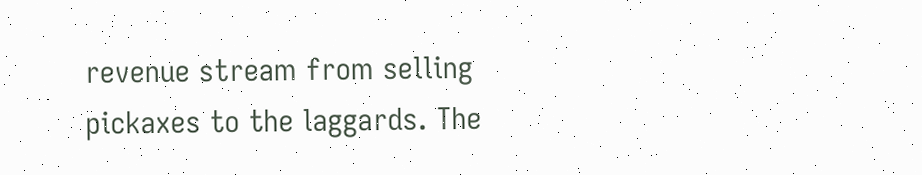revenue stream from selling pickaxes to the laggards. The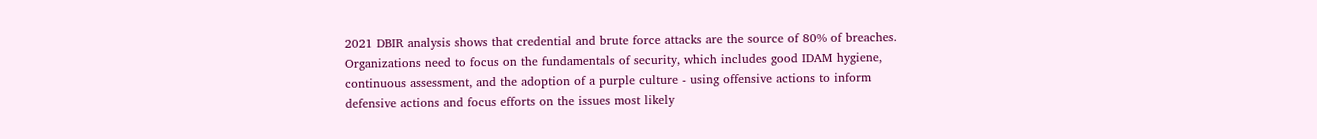2021 DBIR analysis shows that credential and brute force attacks are the source of 80% of breaches. Organizations need to focus on the fundamentals of security, which includes good IDAM hygiene, continuous assessment, and the adoption of a purple culture - using offensive actions to inform defensive actions and focus efforts on the issues most likely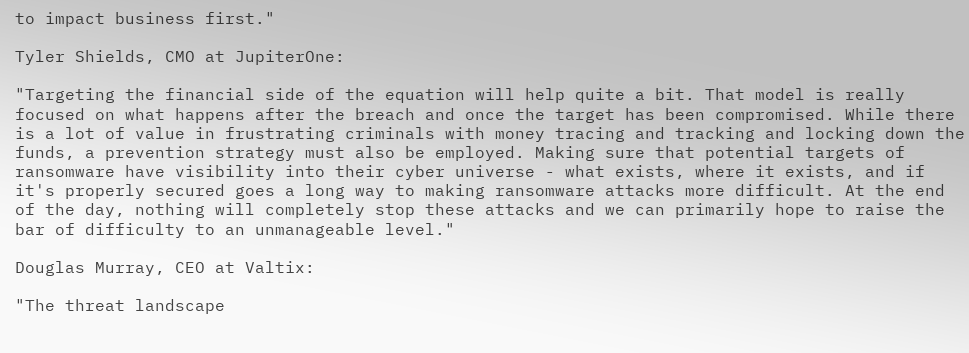to impact business first."

Tyler Shields, CMO at JupiterOne:

"Targeting the financial side of the equation will help quite a bit. That model is really focused on what happens after the breach and once the target has been compromised. While there is a lot of value in frustrating criminals with money tracing and tracking and locking down the funds, a prevention strategy must also be employed. Making sure that potential targets of ransomware have visibility into their cyber universe - what exists, where it exists, and if it's properly secured goes a long way to making ransomware attacks more difficult. At the end of the day, nothing will completely stop these attacks and we can primarily hope to raise the bar of difficulty to an unmanageable level."

Douglas Murray, CEO at Valtix:

"The threat landscape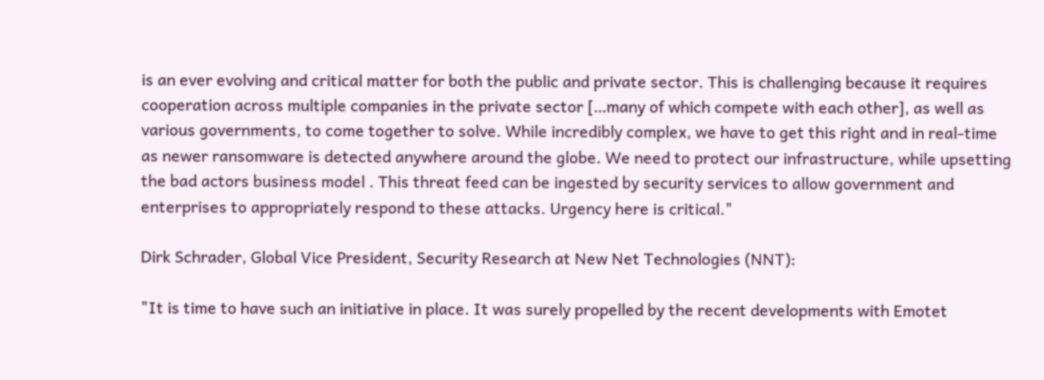is an ever evolving and critical matter for both the public and private sector. This is challenging because it requires cooperation across multiple companies in the private sector […many of which compete with each other], as well as various governments, to come together to solve. While incredibly complex, we have to get this right and in real-time as newer ransomware is detected anywhere around the globe. We need to protect our infrastructure, while upsetting the bad actors business model . This threat feed can be ingested by security services to allow government and enterprises to appropriately respond to these attacks. Urgency here is critical."

Dirk Schrader, Global Vice President, Security Research at New Net Technologies (NNT):

"It is time to have such an initiative in place. It was surely propelled by the recent developments with Emotet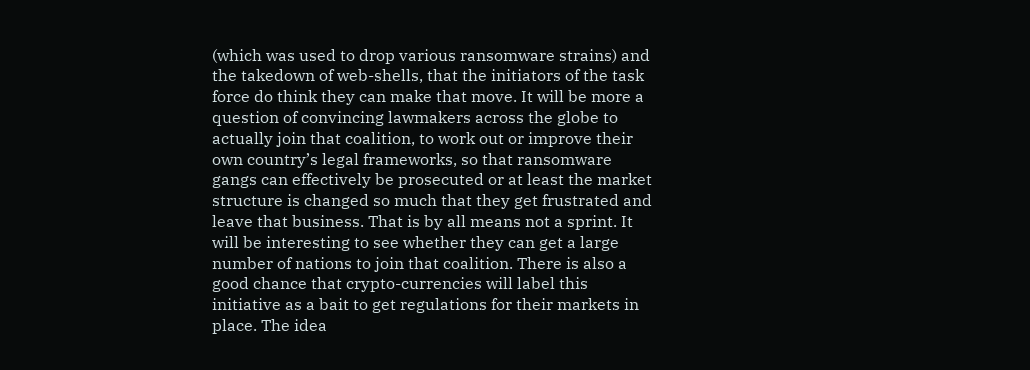(which was used to drop various ransomware strains) and the takedown of web-shells, that the initiators of the task force do think they can make that move. It will be more a question of convincing lawmakers across the globe to actually join that coalition, to work out or improve their own country’s legal frameworks, so that ransomware gangs can effectively be prosecuted or at least the market structure is changed so much that they get frustrated and leave that business. That is by all means not a sprint. It will be interesting to see whether they can get a large number of nations to join that coalition. There is also a good chance that crypto-currencies will label this initiative as a bait to get regulations for their markets in place. The idea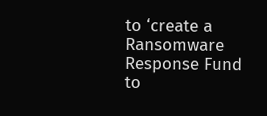to ‘create a Ransomware Response Fund to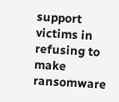support victims in refusing to make ransomware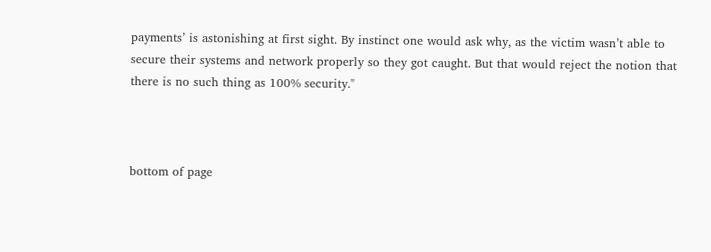payments’ is astonishing at first sight. By instinct one would ask why, as the victim wasn’t able to secure their systems and network properly so they got caught. But that would reject the notion that there is no such thing as 100% security."



bottom of page